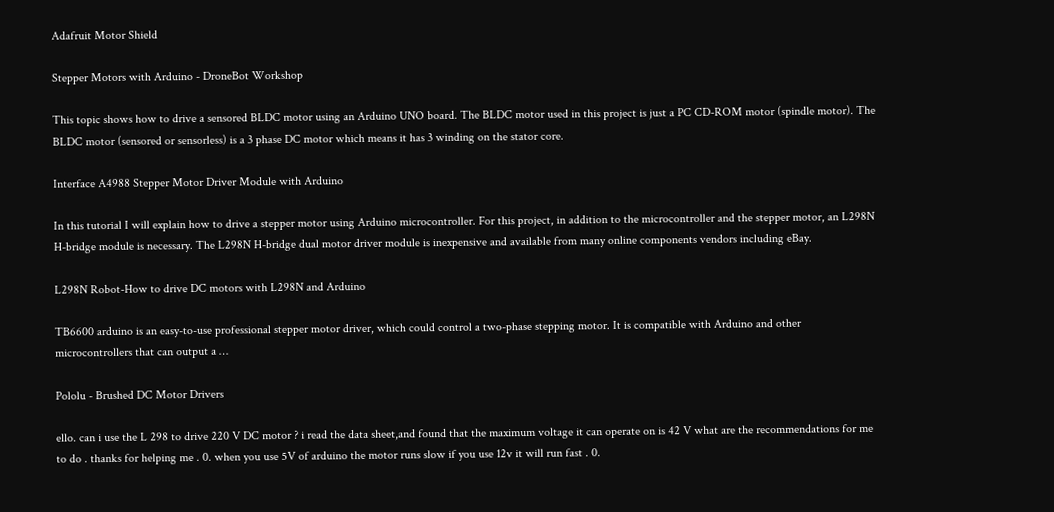Adafruit Motor Shield

Stepper Motors with Arduino - DroneBot Workshop

This topic shows how to drive a sensored BLDC motor using an Arduino UNO board. The BLDC motor used in this project is just a PC CD-ROM motor (spindle motor). The BLDC motor (sensored or sensorless) is a 3 phase DC motor which means it has 3 winding on the stator core.

Interface A4988 Stepper Motor Driver Module with Arduino

In this tutorial I will explain how to drive a stepper motor using Arduino microcontroller. For this project, in addition to the microcontroller and the stepper motor, an L298N H-bridge module is necessary. The L298N H-bridge dual motor driver module is inexpensive and available from many online components vendors including eBay.

L298N Robot-How to drive DC motors with L298N and Arduino

TB6600 arduino is an easy-to-use professional stepper motor driver, which could control a two-phase stepping motor. It is compatible with Arduino and other microcontrollers that can output a …

Pololu - Brushed DC Motor Drivers

ello. can i use the L 298 to drive 220 V DC motor ? i read the data sheet,and found that the maximum voltage it can operate on is 42 V what are the recommendations for me to do . thanks for helping me . 0. when you use 5V of arduino the motor runs slow if you use 12v it will run fast . 0.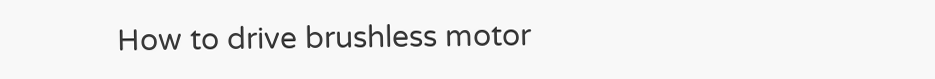How to drive brushless motor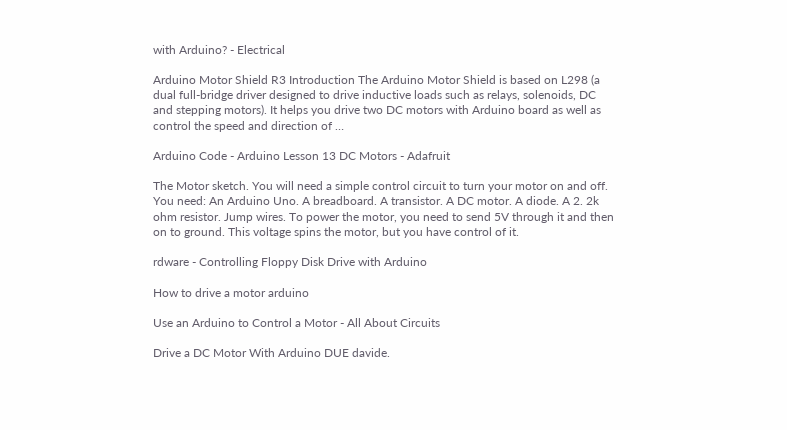with Arduino? - Electrical

Arduino Motor Shield R3 Introduction The Arduino Motor Shield is based on L298 (a dual full-bridge driver designed to drive inductive loads such as relays, solenoids, DC and stepping motors). It helps you drive two DC motors with Arduino board as well as control the speed and direction of …

Arduino Code - Arduino Lesson 13 DC Motors - Adafruit

The Motor sketch. You will need a simple control circuit to turn your motor on and off. You need: An Arduino Uno. A breadboard. A transistor. A DC motor. A diode. A 2. 2k ohm resistor. Jump wires. To power the motor, you need to send 5V through it and then on to ground. This voltage spins the motor, but you have control of it.

rdware - Controlling Floppy Disk Drive with Arduino

How to drive a motor arduino

Use an Arduino to Control a Motor - All About Circuits

Drive a DC Motor With Arduino DUE davide.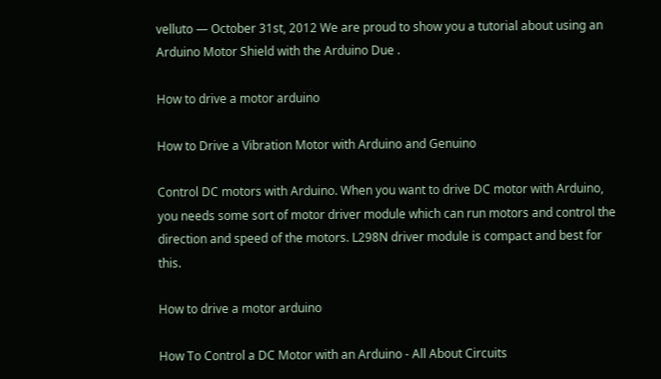velluto — October 31st, 2012 We are proud to show you a tutorial about using an Arduino Motor Shield with the Arduino Due .

How to drive a motor arduino

How to Drive a Vibration Motor with Arduino and Genuino

Control DC motors with Arduino. When you want to drive DC motor with Arduino, you needs some sort of motor driver module which can run motors and control the direction and speed of the motors. L298N driver module is compact and best for this.

How to drive a motor arduino

How To Control a DC Motor with an Arduino - All About Circuits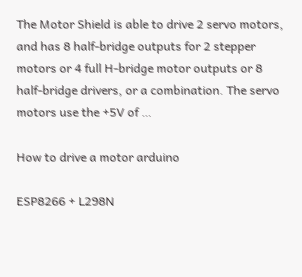The Motor Shield is able to drive 2 servo motors, and has 8 half-bridge outputs for 2 stepper motors or 4 full H-bridge motor outputs or 8 half-bridge drivers, or a combination. The servo motors use the +5V of …

How to drive a motor arduino

ESP8266 + L298N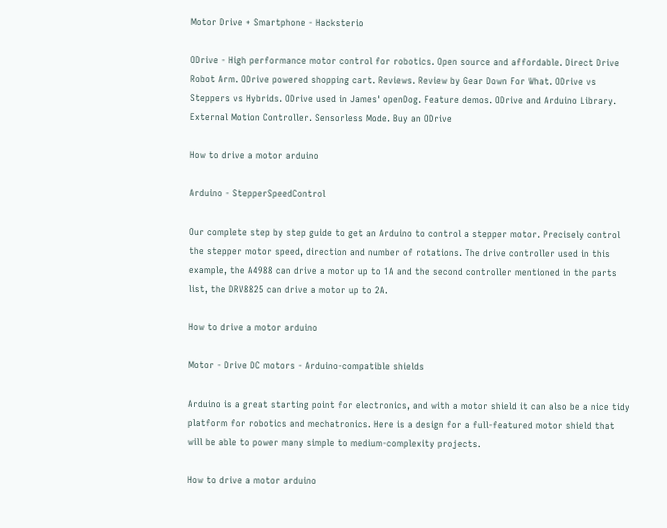Motor Drive + Smartphone - Hacksterio

ODrive - High performance motor control for robotics. Open source and affordable. Direct Drive Robot Arm. ODrive powered shopping cart. Reviews. Review by Gear Down For What. ODrive vs Steppers vs Hybrids. ODrive used in James' openDog. Feature demos. ODrive and Arduino Library. External Motion Controller. Sensorless Mode. Buy an ODrive

How to drive a motor arduino

Arduino - StepperSpeedControl

Our complete step by step guide to get an Arduino to control a stepper motor. Precisely control the stepper motor speed, direction and number of rotations. The drive controller used in this example, the A4988 can drive a motor up to 1A and the second controller mentioned in the parts list, the DRV8825 can drive a motor up to 2A.

How to drive a motor arduino

Motor - Drive DC motors - Arduino-compatible shields

Arduino is a great starting point for electronics, and with a motor shield it can also be a nice tidy platform for robotics and mechatronics. Here is a design for a full-featured motor shield that will be able to power many simple to medium-complexity projects.

How to drive a motor arduino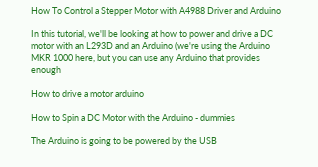How To Control a Stepper Motor with A4988 Driver and Arduino

In this tutorial, we'll be looking at how to power and drive a DC motor with an L293D and an Arduino (we're using the Arduino MKR 1000 here, but you can use any Arduino that provides enough

How to drive a motor arduino

How to Spin a DC Motor with the Arduino - dummies

The Arduino is going to be powered by the USB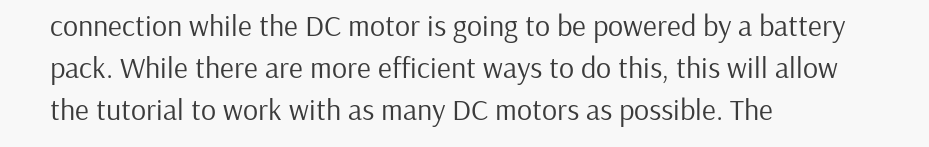connection while the DC motor is going to be powered by a battery pack. While there are more efficient ways to do this, this will allow the tutorial to work with as many DC motors as possible. The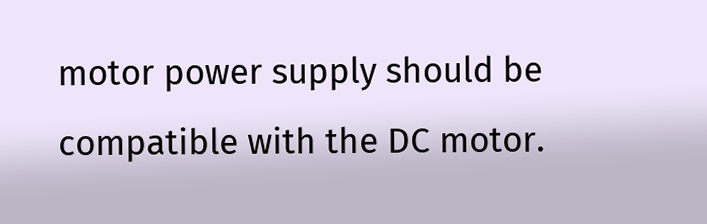motor power supply should be compatible with the DC motor.